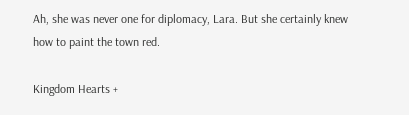Ah, she was never one for diplomacy, Lara. But she certainly knew how to paint the town red.

Kingdom Hearts +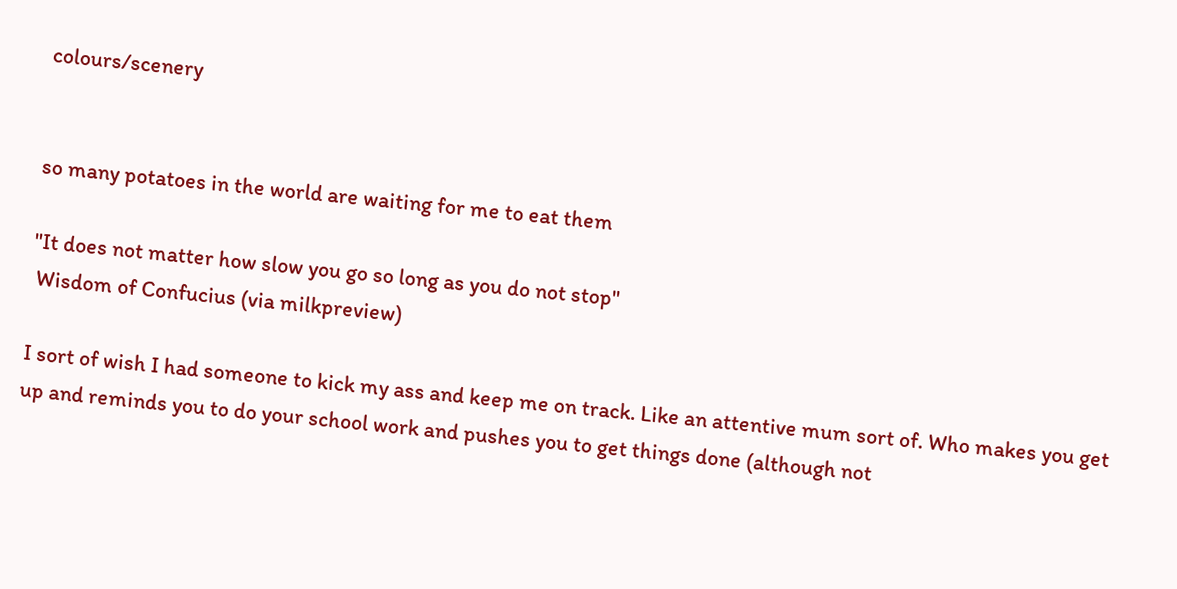colours/scenery


so many potatoes in the world are waiting for me to eat them

"It does not matter how slow you go so long as you do not stop"
 Wisdom of Confucius (via milkpreview)

I sort of wish I had someone to kick my ass and keep me on track. Like an attentive mum sort of. Who makes you get up and reminds you to do your school work and pushes you to get things done (although not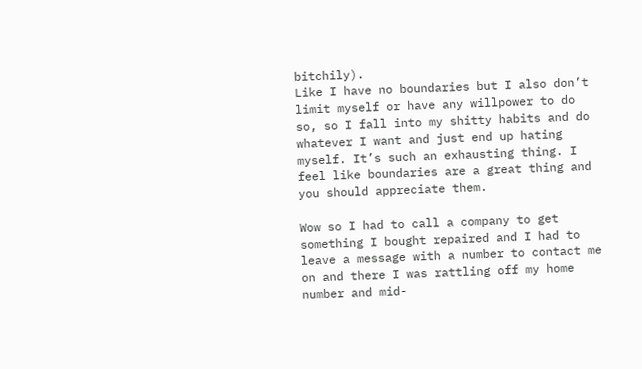bitchily).
Like I have no boundaries but I also don’t limit myself or have any willpower to do so, so I fall into my shitty habits and do whatever I want and just end up hating myself. It’s such an exhausting thing. I feel like boundaries are a great thing and you should appreciate them.

Wow so I had to call a company to get something I bought repaired and I had to leave a message with a number to contact me on and there I was rattling off my home number and mid-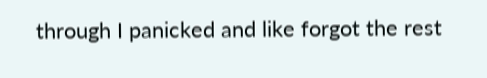through I panicked and like forgot the rest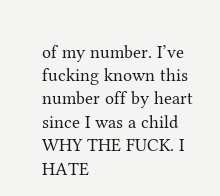of my number. I’ve fucking known this number off by heart since I was a child WHY THE FUCK. I HATE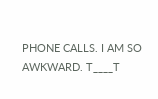PHONE CALLS. I AM SO AWKWARD. T____T